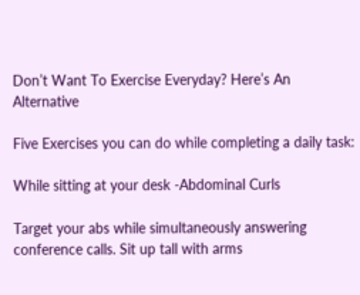Don’t Want To Exercise Everyday? Here’s An Alternative

Five Exercises you can do while completing a daily task:

While sitting at your desk -Abdominal Curls

Target your abs while simultaneously answering conference calls. Sit up tall with arms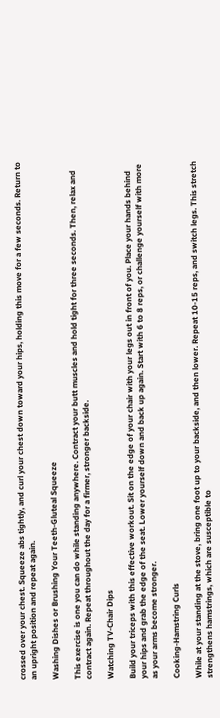crossed over your chest. Squeeze abs tightly, and curl your chest down toward your hips, holding this move for a few seconds. Return to an upright position and repeat again.

Washing Dishes or Brushing Your Teeth-Gluteal Squeeze

This exercise is one you can do while standing anywhere. Contract your butt muscles and hold tight for three seconds. Then, relax and contract again. Repeat throughout the day for a firmer, stronger backside.

Watching TV-Chair Dips

Build your triceps with this effective workout. Sit on the edge of your chair with your legs out in front of you. Place your hands behind your hips and grab the edge of the seat. Lower yourself down and back up again. Start with 6 to 8 reps, or challenge yourself with more as your arms become stronger.

Cooking-Hamstring Curls

While at your standing at the stove, bring one foot up to your backside, and then lower. Repeat 10-15 reps, and switch legs. This stretch strengthens hamstrings, which are susceptible to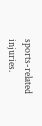sports-related injuries.